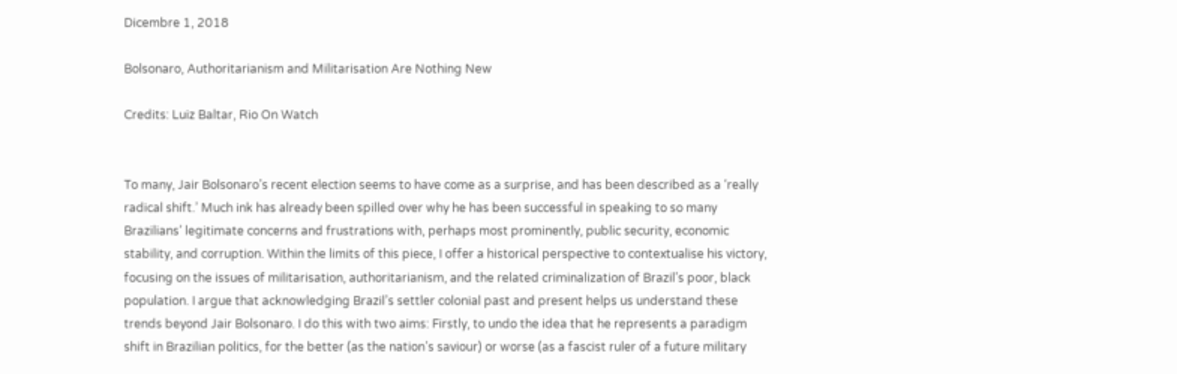Dicembre 1, 2018

Bolsonaro, Authoritarianism and Militarisation Are Nothing New

Credits: Luiz Baltar, Rio On Watch


To many, Jair Bolsonaro’s recent election seems to have come as a surprise, and has been described as a ‘really radical shift.’ Much ink has already been spilled over why he has been successful in speaking to so many Brazilians’ legitimate concerns and frustrations with, perhaps most prominently, public security, economic stability, and corruption. Within the limits of this piece, I offer a historical perspective to contextualise his victory, focusing on the issues of militarisation, authoritarianism, and the related criminalization of Brazil’s poor, black population. I argue that acknowledging Brazil’s settler colonial past and present helps us understand these trends beyond Jair Bolsonaro. I do this with two aims: Firstly, to undo the idea that he represents a paradigm shift in Brazilian politics, for the better (as the nation’s saviour) or worse (as a fascist ruler of a future military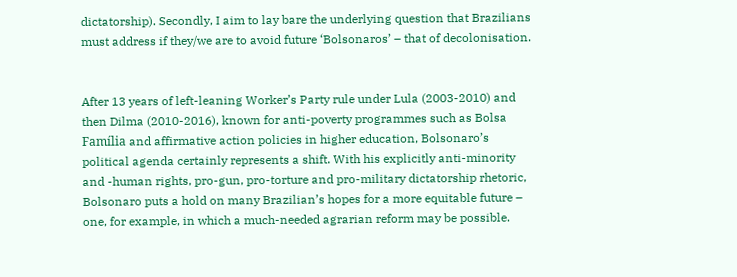dictatorship). Secondly, I aim to lay bare the underlying question that Brazilians must address if they/we are to avoid future ‘Bolsonaros’ – that of decolonisation.


After 13 years of left-leaning Worker’s Party rule under Lula (2003-2010) and then Dilma (2010-2016), known for anti-poverty programmes such as Bolsa Família and affirmative action policies in higher education, Bolsonaro’s political agenda certainly represents a shift. With his explicitly anti-minority and -human rights, pro-gun, pro-torture and pro-military dictatorship rhetoric, Bolsonaro puts a hold on many Brazilian’s hopes for a more equitable future – one, for example, in which a much-needed agrarian reform may be possible.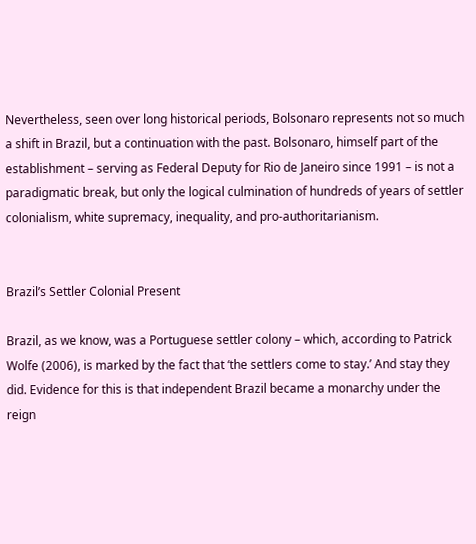Nevertheless, seen over long historical periods, Bolsonaro represents not so much a shift in Brazil, but a continuation with the past. Bolsonaro, himself part of the establishment – serving as Federal Deputy for Rio de Janeiro since 1991 – is not a paradigmatic break, but only the logical culmination of hundreds of years of settler colonialism, white supremacy, inequality, and pro-authoritarianism.


Brazil’s Settler Colonial Present

Brazil, as we know, was a Portuguese settler colony – which, according to Patrick Wolfe (2006), is marked by the fact that ‘the settlers come to stay.’ And stay they did. Evidence for this is that independent Brazil became a monarchy under the reign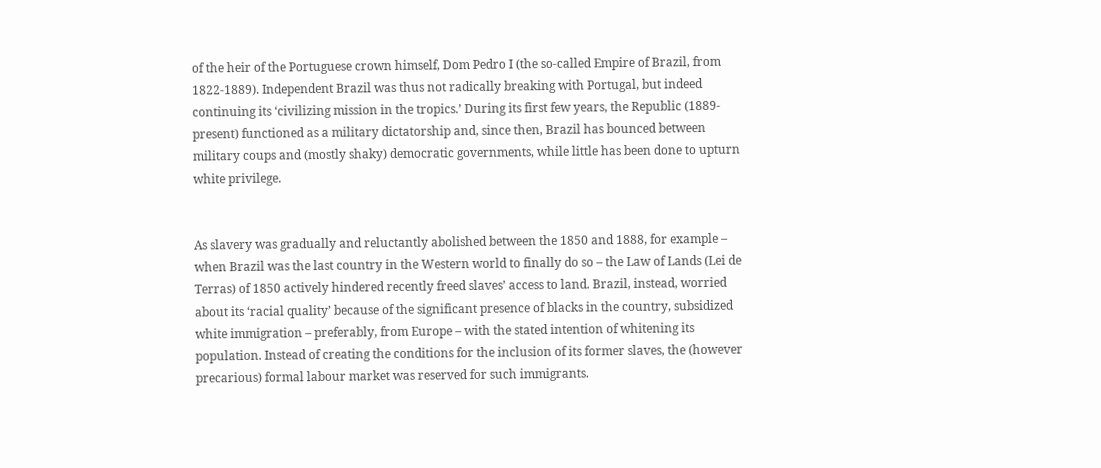of the heir of the Portuguese crown himself, Dom Pedro I (the so-called Empire of Brazil, from 1822-1889). Independent Brazil was thus not radically breaking with Portugal, but indeed continuing its ‘civilizing mission in the tropics.’ During its first few years, the Republic (1889-present) functioned as a military dictatorship and, since then, Brazil has bounced between military coups and (mostly shaky) democratic governments, while little has been done to upturn white privilege.


As slavery was gradually and reluctantly abolished between the 1850 and 1888, for example – when Brazil was the last country in the Western world to finally do so – the Law of Lands (Lei de Terras) of 1850 actively hindered recently freed slaves’ access to land. Brazil, instead, worried about its ‘racial quality’ because of the significant presence of blacks in the country, subsidized white immigration – preferably, from Europe – with the stated intention of whitening its population. Instead of creating the conditions for the inclusion of its former slaves, the (however precarious) formal labour market was reserved for such immigrants.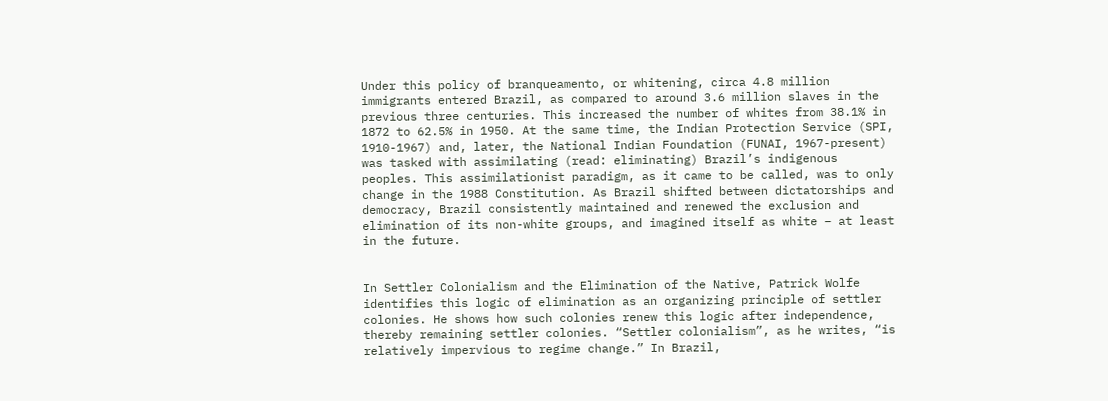Under this policy of branqueamento, or whitening, circa 4.8 million immigrants entered Brazil, as compared to around 3.6 million slaves in the previous three centuries. This increased the number of whites from 38.1% in 1872 to 62.5% in 1950. At the same time, the Indian Protection Service (SPI, 1910-1967) and, later, the National Indian Foundation (FUNAI, 1967-present) was tasked with assimilating (read: eliminating) Brazil’s indigenous peoples. This assimilationist paradigm, as it came to be called, was to only change in the 1988 Constitution. As Brazil shifted between dictatorships and democracy, Brazil consistently maintained and renewed the exclusion and elimination of its non-white groups, and imagined itself as white – at least in the future.


In Settler Colonialism and the Elimination of the Native, Patrick Wolfe identifies this logic of elimination as an organizing principle of settler colonies. He shows how such colonies renew this logic after independence, thereby remaining settler colonies. “Settler colonialism”, as he writes, “is relatively impervious to regime change.” In Brazil,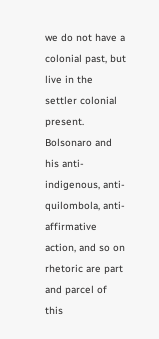we do not have a colonial past, but live in the settler colonial present. Bolsonaro and his anti-indigenous, anti-quilombola, anti-affirmative action, and so on rhetoric are part and parcel of this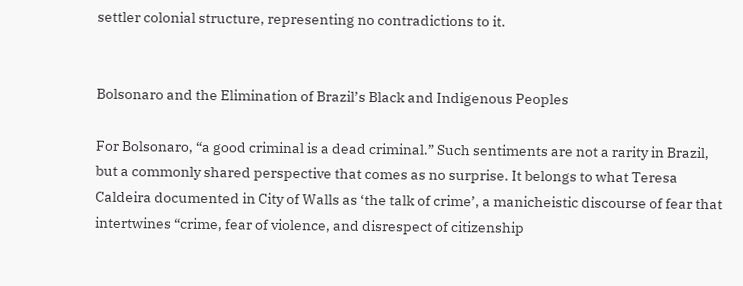settler colonial structure, representing no contradictions to it.


Bolsonaro and the Elimination of Brazil’s Black and Indigenous Peoples

For Bolsonaro, “a good criminal is a dead criminal.” Such sentiments are not a rarity in Brazil, but a commonly shared perspective that comes as no surprise. It belongs to what Teresa Caldeira documented in City of Walls as ‘the talk of crime’, a manicheistic discourse of fear that intertwines “crime, fear of violence, and disrespect of citizenship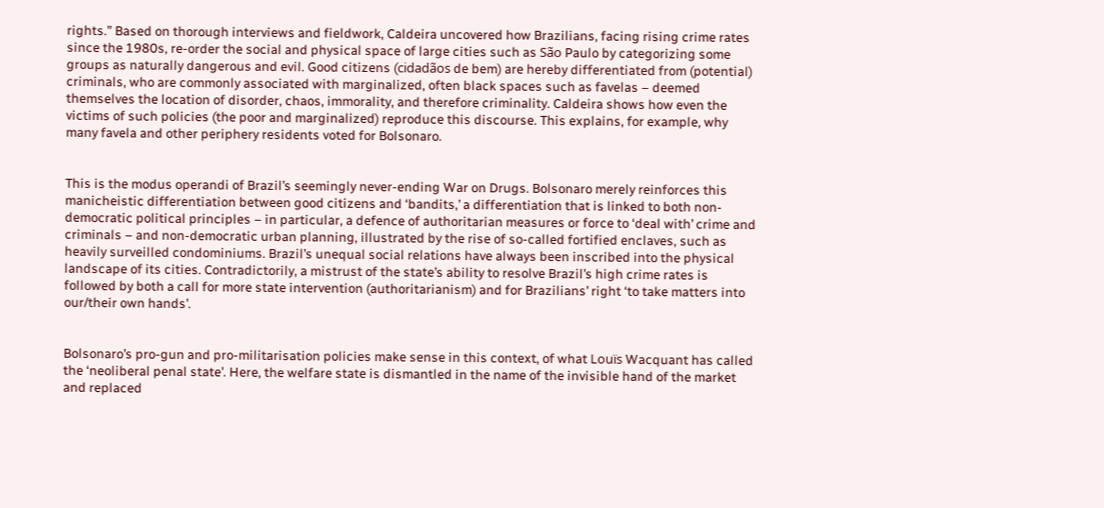rights.” Based on thorough interviews and fieldwork, Caldeira uncovered how Brazilians, facing rising crime rates since the 1980s, re-order the social and physical space of large cities such as São Paulo by categorizing some groups as naturally dangerous and evil. Good citizens (cidadãos de bem) are hereby differentiated from (potential) criminals, who are commonly associated with marginalized, often black spaces such as favelas – deemed themselves the location of disorder, chaos, immorality, and therefore criminality. Caldeira shows how even the victims of such policies (the poor and marginalized) reproduce this discourse. This explains, for example, why many favela and other periphery residents voted for Bolsonaro.


This is the modus operandi of Brazil’s seemingly never-ending War on Drugs. Bolsonaro merely reinforces this manicheistic differentiation between good citizens and ‘bandits,’ a differentiation that is linked to both non-democratic political principles – in particular, a defence of authoritarian measures or force to ‘deal with’ crime and criminals – and non-democratic urban planning, illustrated by the rise of so-called fortified enclaves, such as heavily surveilled condominiums. Brazil’s unequal social relations have always been inscribed into the physical landscape of its cities. Contradictorily, a mistrust of the state’s ability to resolve Brazil’s high crime rates is followed by both a call for more state intervention (authoritarianism) and for Brazilians’ right ‘to take matters into our/their own hands’.


Bolsonaro’s pro-gun and pro-militarisation policies make sense in this context, of what Louïs Wacquant has called the ‘neoliberal penal state’. Here, the welfare state is dismantled in the name of the invisible hand of the market and replaced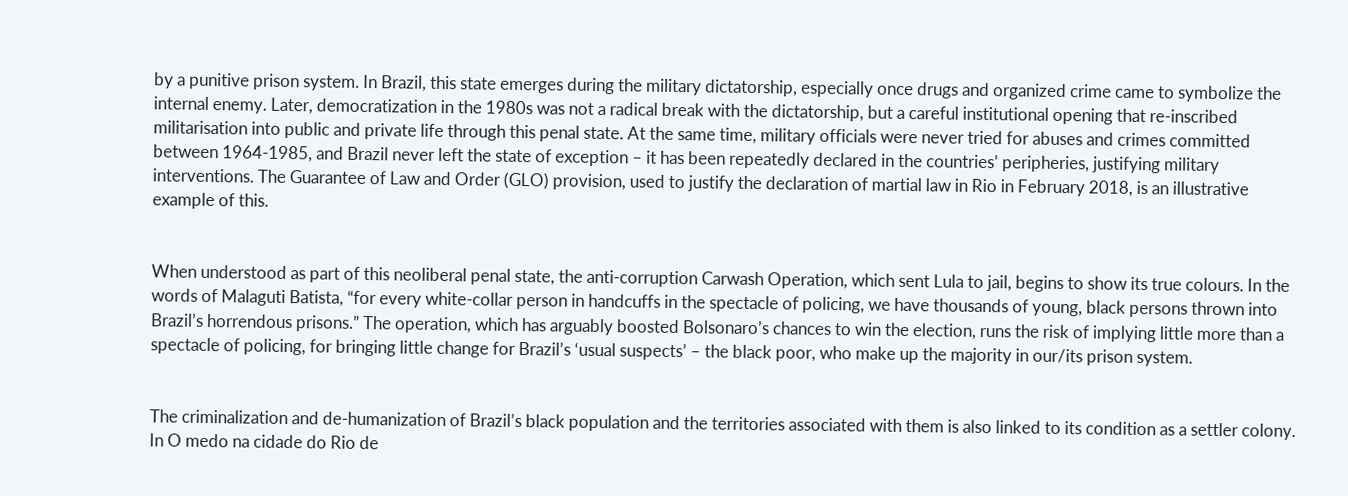by a punitive prison system. In Brazil, this state emerges during the military dictatorship, especially once drugs and organized crime came to symbolize the internal enemy. Later, democratization in the 1980s was not a radical break with the dictatorship, but a careful institutional opening that re-inscribed militarisation into public and private life through this penal state. At the same time, military officials were never tried for abuses and crimes committed between 1964-1985, and Brazil never left the state of exception – it has been repeatedly declared in the countries’ peripheries, justifying military interventions. The Guarantee of Law and Order (GLO) provision, used to justify the declaration of martial law in Rio in February 2018, is an illustrative example of this.


When understood as part of this neoliberal penal state, the anti-corruption Carwash Operation, which sent Lula to jail, begins to show its true colours. In the words of Malaguti Batista, “for every white-collar person in handcuffs in the spectacle of policing, we have thousands of young, black persons thrown into Brazil’s horrendous prisons.” The operation, which has arguably boosted Bolsonaro’s chances to win the election, runs the risk of implying little more than a spectacle of policing, for bringing little change for Brazil’s ‘usual suspects’ – the black poor, who make up the majority in our/its prison system.


The criminalization and de-humanization of Brazil’s black population and the territories associated with them is also linked to its condition as a settler colony. In O medo na cidade do Rio de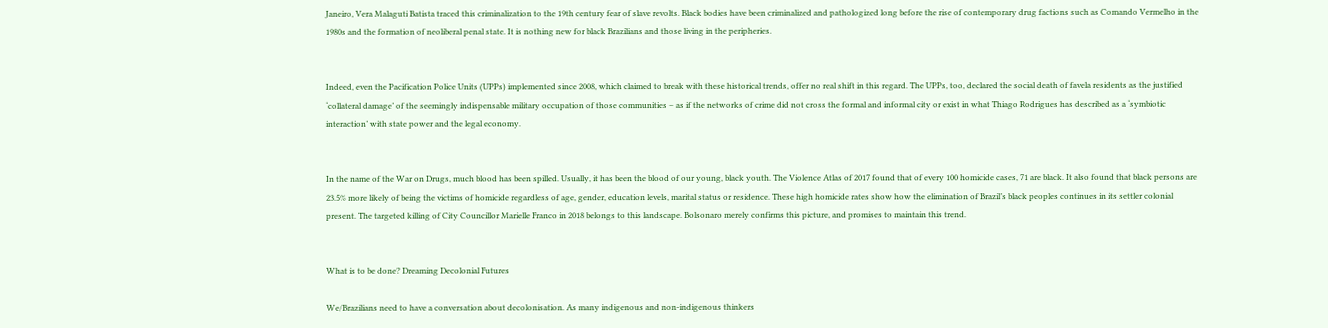Janeiro, Vera Malaguti Batista traced this criminalization to the 19th century fear of slave revolts. Black bodies have been criminalized and pathologized long before the rise of contemporary drug factions such as Comando Vermelho in the 1980s and the formation of neoliberal penal state. It is nothing new for black Brazilians and those living in the peripheries.


Indeed, even the Pacification Police Units (UPPs) implemented since 2008, which claimed to break with these historical trends, offer no real shift in this regard. The UPPs, too, declared the social death of favela residents as the justified ‘collateral damage’ of the seemingly indispensable military occupation of those communities – as if the networks of crime did not cross the formal and informal city or exist in what Thiago Rodrigues has described as a ‘symbiotic interaction’ with state power and the legal economy.


In the name of the War on Drugs, much blood has been spilled. Usually, it has been the blood of our young, black youth. The Violence Atlas of 2017 found that of every 100 homicide cases, 71 are black. It also found that black persons are 23.5% more likely of being the victims of homicide regardless of age, gender, education levels, marital status or residence. These high homicide rates show how the elimination of Brazil’s black peoples continues in its settler colonial present. The targeted killing of City Councillor Marielle Franco in 2018 belongs to this landscape. Bolsonaro merely confirms this picture, and promises to maintain this trend.


What is to be done? Dreaming Decolonial Futures

We/Brazilians need to have a conversation about decolonisation. As many indigenous and non-indigenous thinkers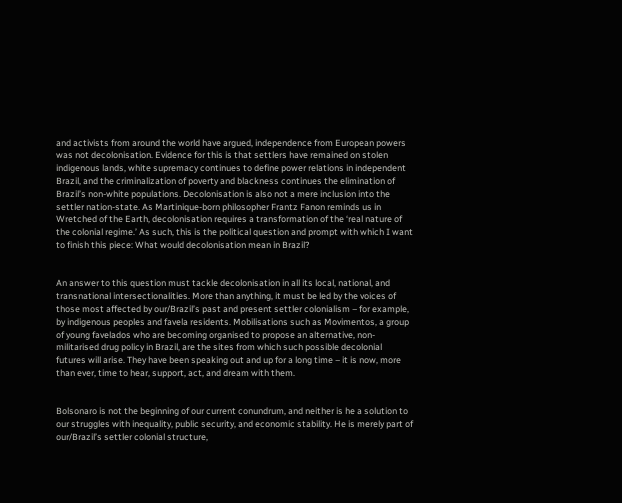and activists from around the world have argued, independence from European powers was not decolonisation. Evidence for this is that settlers have remained on stolen indigenous lands, white supremacy continues to define power relations in independent Brazil, and the criminalization of poverty and blackness continues the elimination of Brazil’s non-white populations. Decolonisation is also not a mere inclusion into the settler nation-state. As Martinique-born philosopher Frantz Fanon reminds us in Wretched of the Earth, decolonisation requires a transformation of the ‘real nature of the colonial regime.’ As such, this is the political question and prompt with which I want to finish this piece: What would decolonisation mean in Brazil?


An answer to this question must tackle decolonisation in all its local, national, and transnational intersectionalities. More than anything, it must be led by the voices of those most affected by our/Brazil’s past and present settler colonialism – for example, by indigenous peoples and favela residents. Mobilisations such as Movimentos, a group of young favelados who are becoming organised to propose an alternative, non-militarised drug policy in Brazil, are the sites from which such possible decolonial futures will arise. They have been speaking out and up for a long time – it is now, more than ever, time to hear, support, act, and dream with them.


Bolsonaro is not the beginning of our current conundrum, and neither is he a solution to our struggles with inequality, public security, and economic stability. He is merely part of our/Brazil’s settler colonial structure,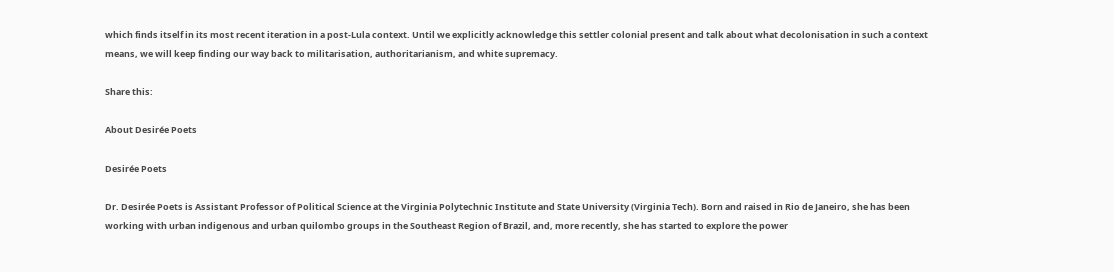which finds itself in its most recent iteration in a post-Lula context. Until we explicitly acknowledge this settler colonial present and talk about what decolonisation in such a context means, we will keep finding our way back to militarisation, authoritarianism, and white supremacy.

Share this:

About Desirée Poets

Desirée Poets

Dr. Desirée Poets is Assistant Professor of Political Science at the Virginia Polytechnic Institute and State University (Virginia Tech). Born and raised in Rio de Janeiro, she has been working with urban indigenous and urban quilombo groups in the Southeast Region of Brazil, and, more recently, she has started to explore the power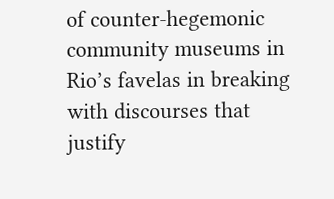of counter-hegemonic community museums in Rio’s favelas in breaking with discourses that justify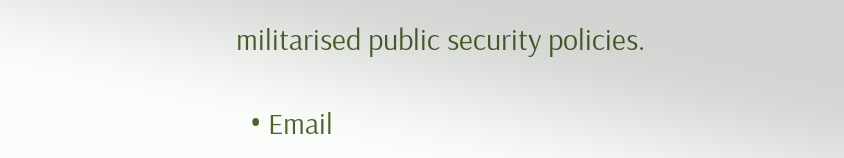militarised public security policies.

  • Email